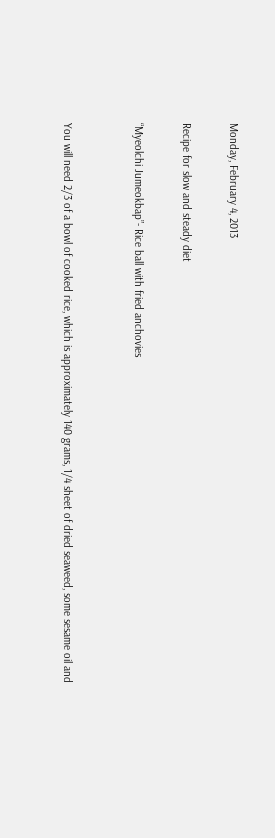Monday, February 4, 2013

Recipe for slow and steady diet

“Myeolchi Jumeokbap”- Rice ball with fried anchovies


You will need 2/3 of a bowl of cooked rice, which is approximately 140 grams, 1/4 sheet of dried seaweed, some sesame oil and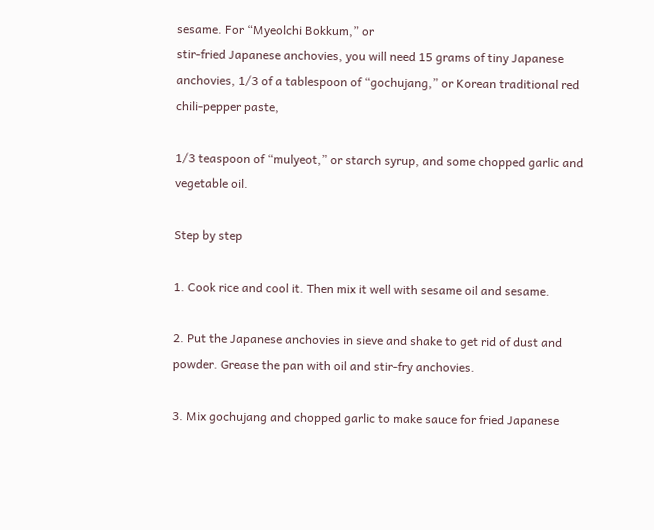sesame. For “Myeolchi Bokkum,” or
stir-fried Japanese anchovies, you will need 15 grams of tiny Japanese anchovies, 1/3 of a tablespoon of “gochujang,” or Korean traditional red chili-pepper paste,

1/3 teaspoon of “mulyeot,” or starch syrup, and some chopped garlic and vegetable oil.

Step by step

1. Cook rice and cool it. Then mix it well with sesame oil and sesame.

2. Put the Japanese anchovies in sieve and shake to get rid of dust and powder. Grease the pan with oil and stir-fry anchovies.

3. Mix gochujang and chopped garlic to make sauce for fried Japanese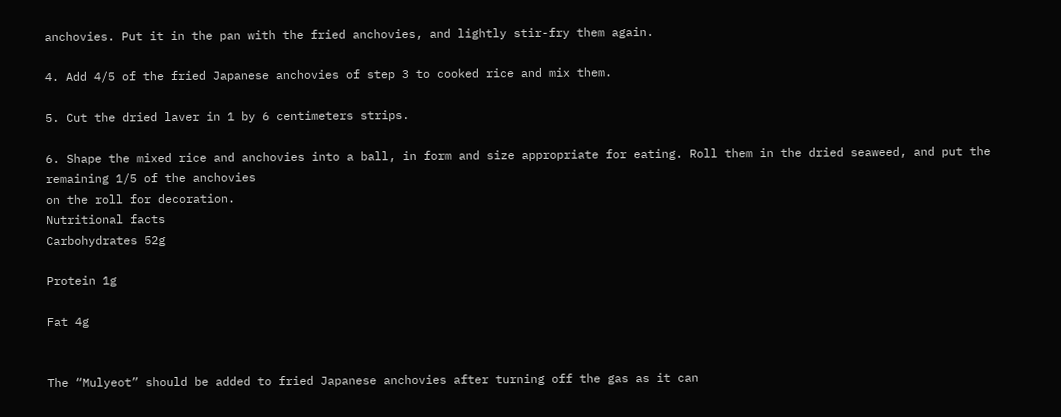anchovies. Put it in the pan with the fried anchovies, and lightly stir-fry them again.

4. Add 4/5 of the fried Japanese anchovies of step 3 to cooked rice and mix them.

5. Cut the dried laver in 1 by 6 centimeters strips.

6. Shape the mixed rice and anchovies into a ball, in form and size appropriate for eating. Roll them in the dried seaweed, and put the remaining 1/5 of the anchovies
on the roll for decoration.
Nutritional facts
Carbohydrates 52g

Protein 1g

Fat 4g


The “Mulyeot” should be added to fried Japanese anchovies after turning off the gas as it can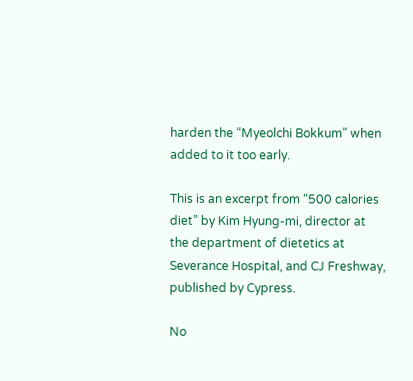harden the “Myeolchi Bokkum” when added to it too early.

This is an excerpt from “500 calories diet” by Kim Hyung-mi, director at the department of dietetics at Severance Hospital, and CJ Freshway, published by Cypress.

No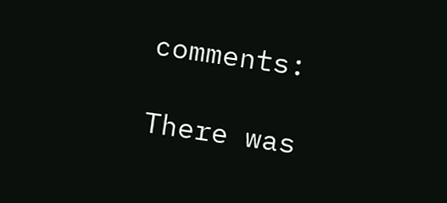comments:

There was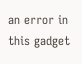an error in this gadget